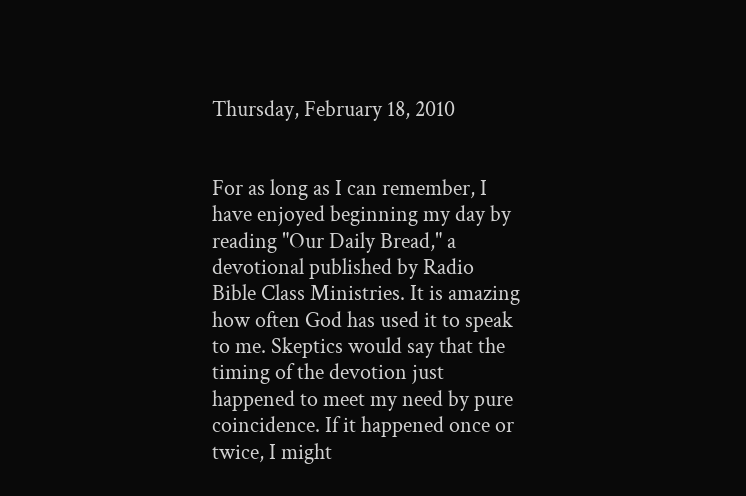Thursday, February 18, 2010


For as long as I can remember, I have enjoyed beginning my day by reading "Our Daily Bread," a devotional published by Radio Bible Class Ministries. It is amazing how often God has used it to speak to me. Skeptics would say that the timing of the devotion just happened to meet my need by pure coincidence. If it happened once or twice, I might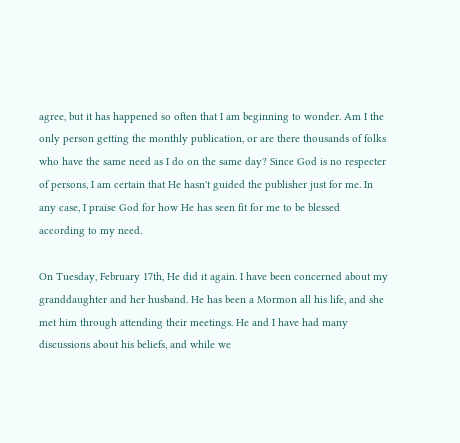agree, but it has happened so often that I am beginning to wonder. Am I the only person getting the monthly publication, or are there thousands of folks who have the same need as I do on the same day? Since God is no respecter of persons, I am certain that He hasn't guided the publisher just for me. In any case, I praise God for how He has seen fit for me to be blessed according to my need.

On Tuesday, February 17th, He did it again. I have been concerned about my granddaughter and her husband. He has been a Mormon all his life, and she met him through attending their meetings. He and I have had many discussions about his beliefs, and while we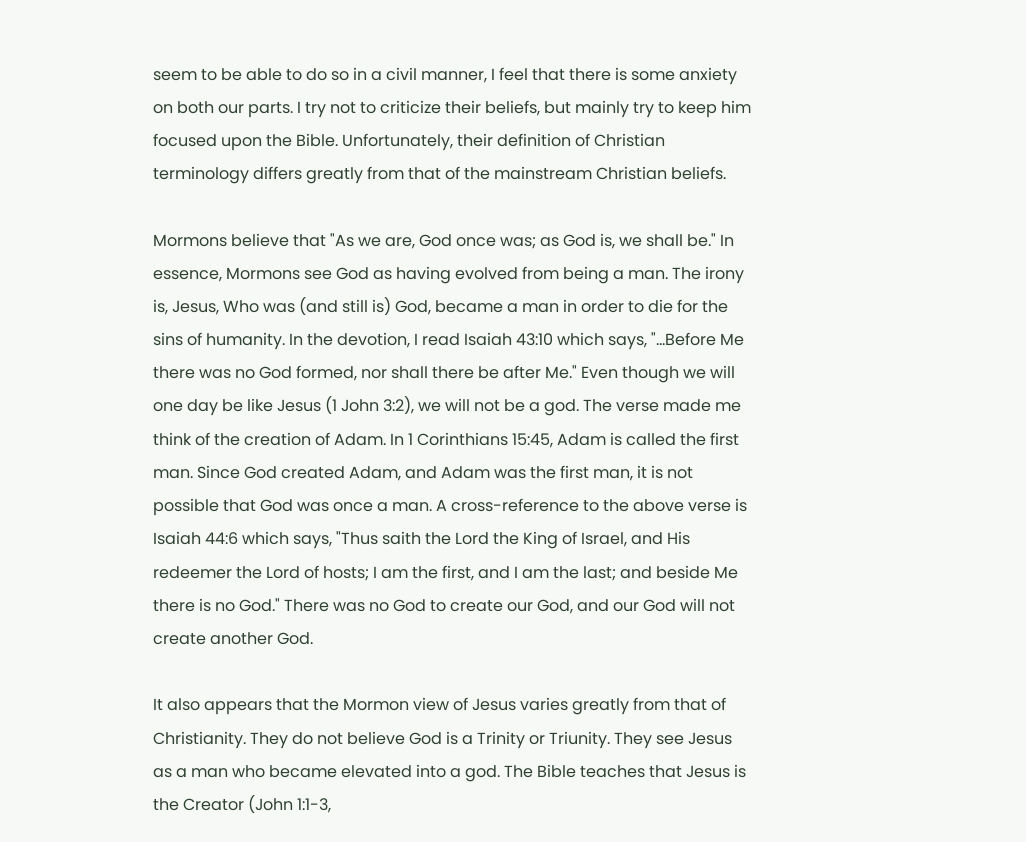seem to be able to do so in a civil manner, I feel that there is some anxiety on both our parts. I try not to criticize their beliefs, but mainly try to keep him focused upon the Bible. Unfortunately, their definition of Christian terminology differs greatly from that of the mainstream Christian beliefs.

Mormons believe that "As we are, God once was; as God is, we shall be." In essence, Mormons see God as having evolved from being a man. The irony is, Jesus, Who was (and still is) God, became a man in order to die for the sins of humanity. In the devotion, I read Isaiah 43:10 which says, "...Before Me there was no God formed, nor shall there be after Me." Even though we will one day be like Jesus (1 John 3:2), we will not be a god. The verse made me think of the creation of Adam. In 1 Corinthians 15:45, Adam is called the first man. Since God created Adam, and Adam was the first man, it is not possible that God was once a man. A cross-reference to the above verse is Isaiah 44:6 which says, "Thus saith the Lord the King of Israel, and His redeemer the Lord of hosts; I am the first, and I am the last; and beside Me there is no God." There was no God to create our God, and our God will not create another God.

It also appears that the Mormon view of Jesus varies greatly from that of Christianity. They do not believe God is a Trinity or Triunity. They see Jesus as a man who became elevated into a god. The Bible teaches that Jesus is the Creator (John 1:1-3,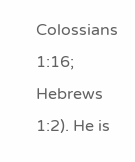Colossians 1:16; Hebrews 1:2). He is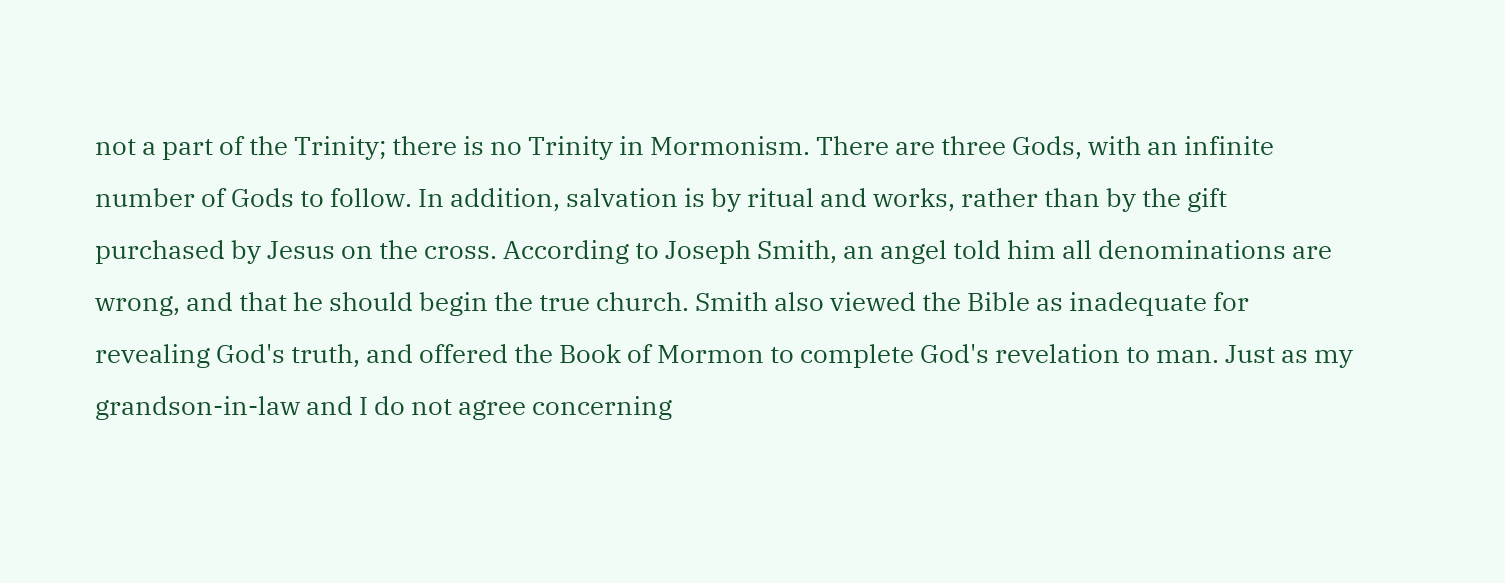not a part of the Trinity; there is no Trinity in Mormonism. There are three Gods, with an infinite number of Gods to follow. In addition, salvation is by ritual and works, rather than by the gift purchased by Jesus on the cross. According to Joseph Smith, an angel told him all denominations are wrong, and that he should begin the true church. Smith also viewed the Bible as inadequate for revealing God's truth, and offered the Book of Mormon to complete God's revelation to man. Just as my grandson-in-law and I do not agree concerning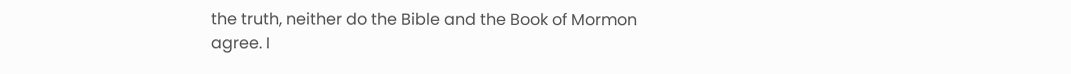the truth, neither do the Bible and the Book of Mormon agree. I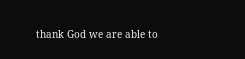thank God we are able to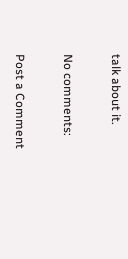talk about it.

No comments:

Post a Comment